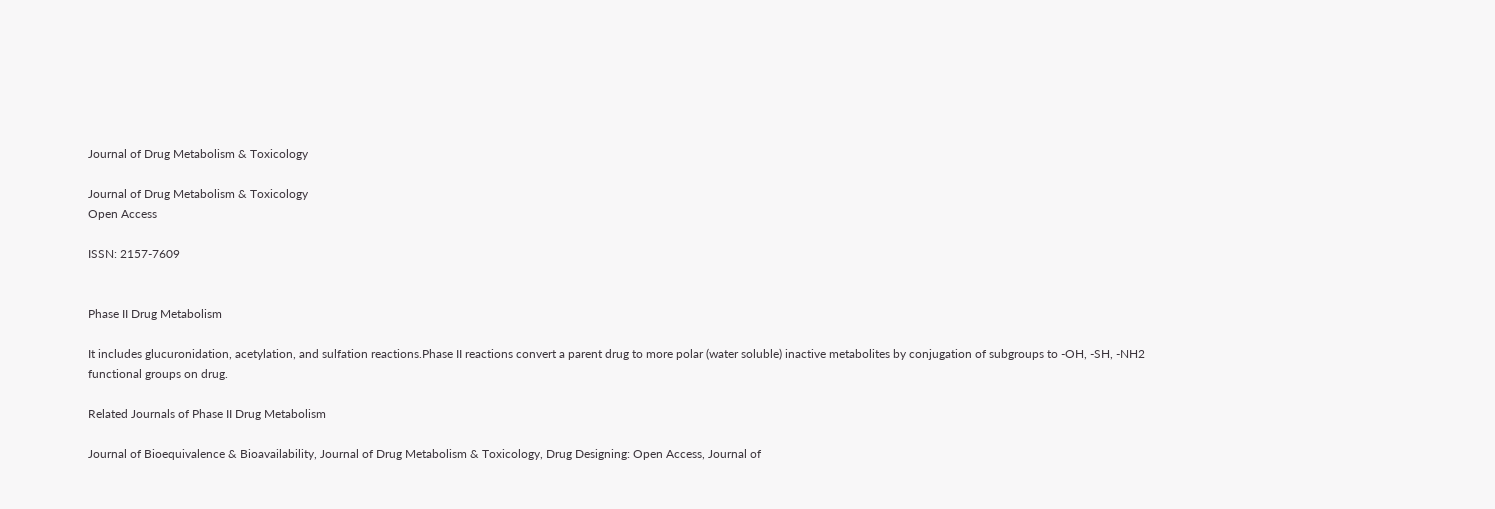Journal of Drug Metabolism & Toxicology

Journal of Drug Metabolism & Toxicology
Open Access

ISSN: 2157-7609


Phase II Drug Metabolism

It includes glucuronidation, acetylation, and sulfation reactions.Phase II reactions convert a parent drug to more polar (water soluble) inactive metabolites by conjugation of subgroups to -OH, -SH, -NH2 functional groups on drug.

Related Journals of Phase II Drug Metabolism

Journal of Bioequivalence & Bioavailability, Journal of Drug Metabolism & Toxicology, Drug Designing: Open Access, Journal of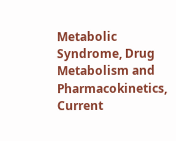Metabolic Syndrome, Drug Metabolism and Pharmacokinetics, Current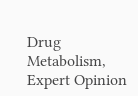Drug Metabolism, Expert Opinion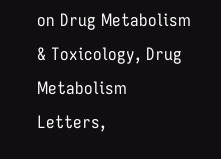on Drug Metabolism & Toxicology, Drug Metabolism Letters,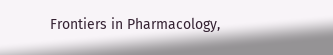Frontiers in Pharmacology,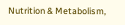Nutrition & Metabolism,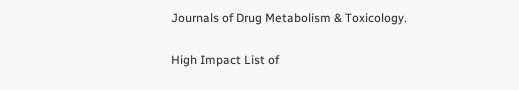Journals of Drug Metabolism & Toxicology.

High Impact List of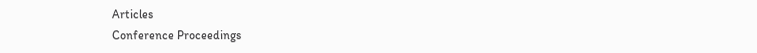Articles
Conference Proceedings